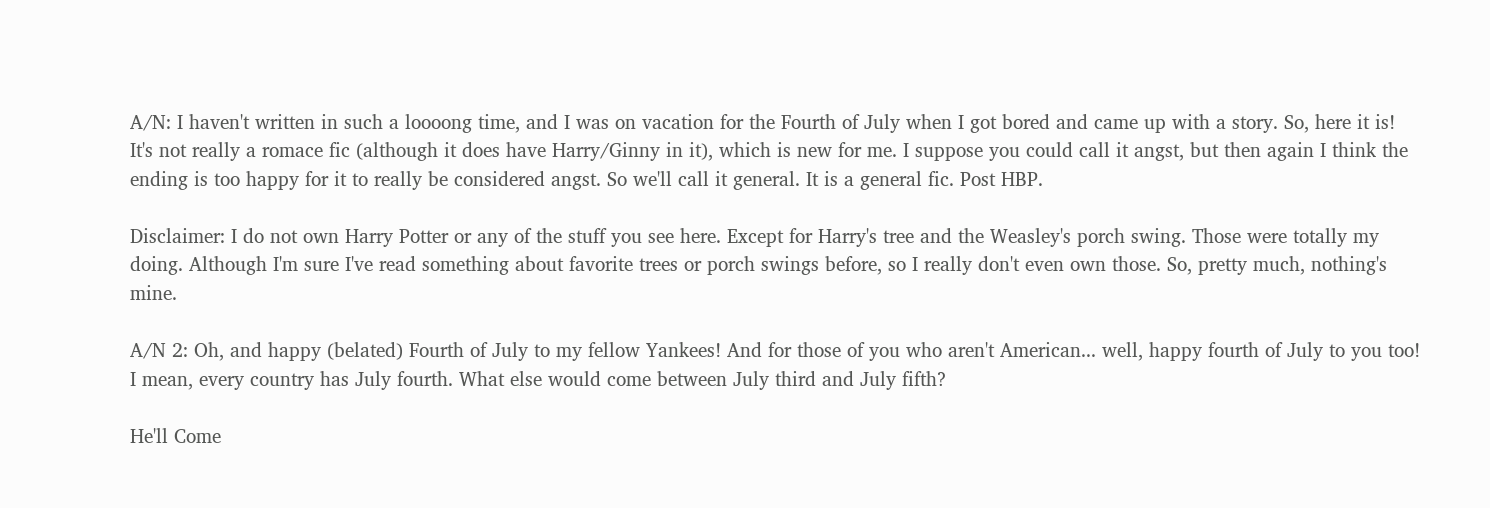A/N: I haven't written in such a loooong time, and I was on vacation for the Fourth of July when I got bored and came up with a story. So, here it is! It's not really a romace fic (although it does have Harry/Ginny in it), which is new for me. I suppose you could call it angst, but then again I think the ending is too happy for it to really be considered angst. So we'll call it general. It is a general fic. Post HBP.

Disclaimer: I do not own Harry Potter or any of the stuff you see here. Except for Harry's tree and the Weasley's porch swing. Those were totally my doing. Although I'm sure I've read something about favorite trees or porch swings before, so I really don't even own those. So, pretty much, nothing's mine.

A/N 2: Oh, and happy (belated) Fourth of July to my fellow Yankees! And for those of you who aren't American... well, happy fourth of July to you too! I mean, every country has July fourth. What else would come between July third and July fifth?

He'll Come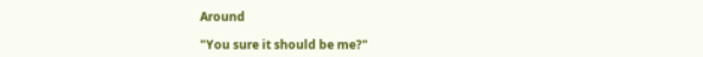Around

"You sure it should be me?"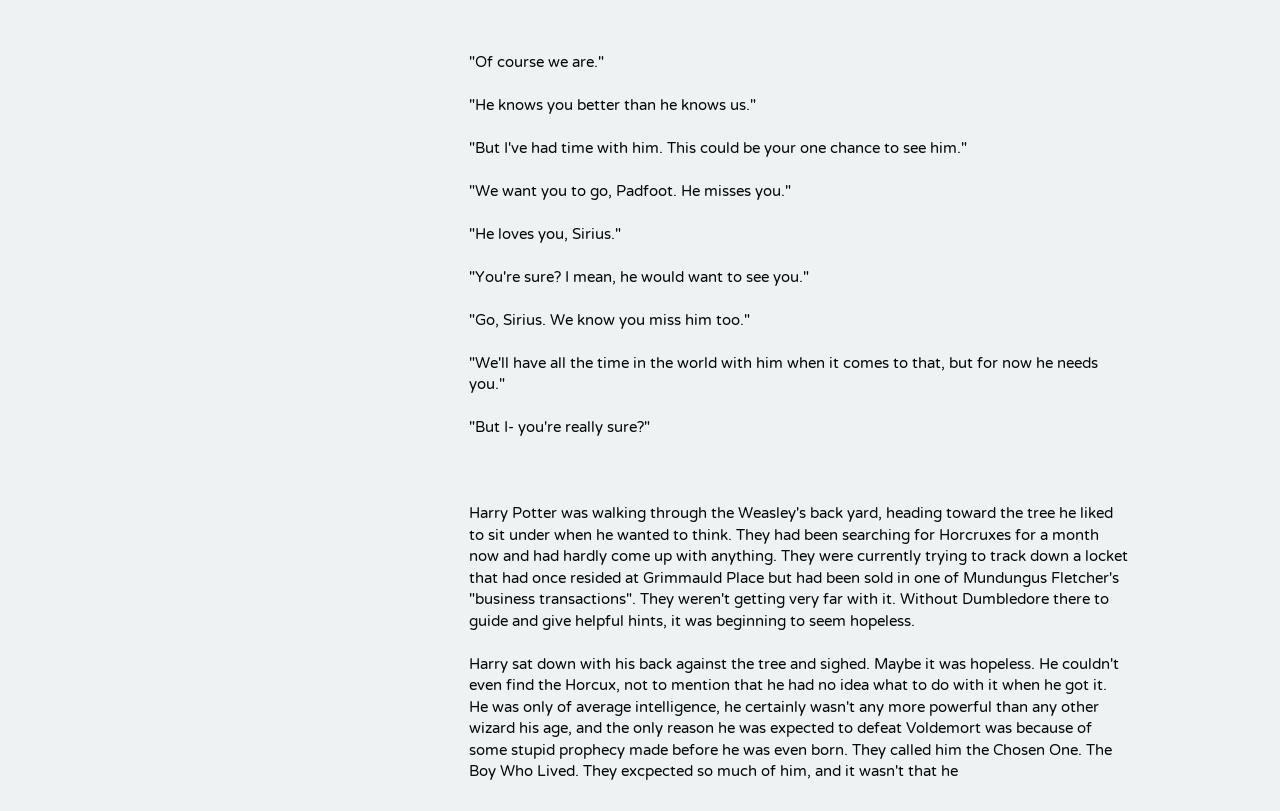"Of course we are."

"He knows you better than he knows us."

"But I've had time with him. This could be your one chance to see him."

"We want you to go, Padfoot. He misses you."

"He loves you, Sirius."

"You're sure? I mean, he would want to see you."

"Go, Sirius. We know you miss him too."

"We'll have all the time in the world with him when it comes to that, but for now he needs you."

"But I- you're really sure?"



Harry Potter was walking through the Weasley's back yard, heading toward the tree he liked to sit under when he wanted to think. They had been searching for Horcruxes for a month now and had hardly come up with anything. They were currently trying to track down a locket that had once resided at Grimmauld Place but had been sold in one of Mundungus Fletcher's "business transactions". They weren't getting very far with it. Without Dumbledore there to guide and give helpful hints, it was beginning to seem hopeless.

Harry sat down with his back against the tree and sighed. Maybe it was hopeless. He couldn't even find the Horcux, not to mention that he had no idea what to do with it when he got it. He was only of average intelligence, he certainly wasn't any more powerful than any other wizard his age, and the only reason he was expected to defeat Voldemort was because of some stupid prophecy made before he was even born. They called him the Chosen One. The Boy Who Lived. They excpected so much of him, and it wasn't that he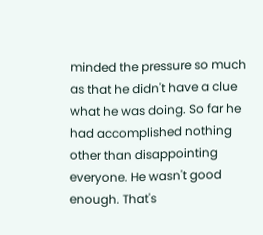minded the pressure so much as that he didn't have a clue what he was doing. So far he had accomplished nothing other than disappointing everyone. He wasn't good enough. That's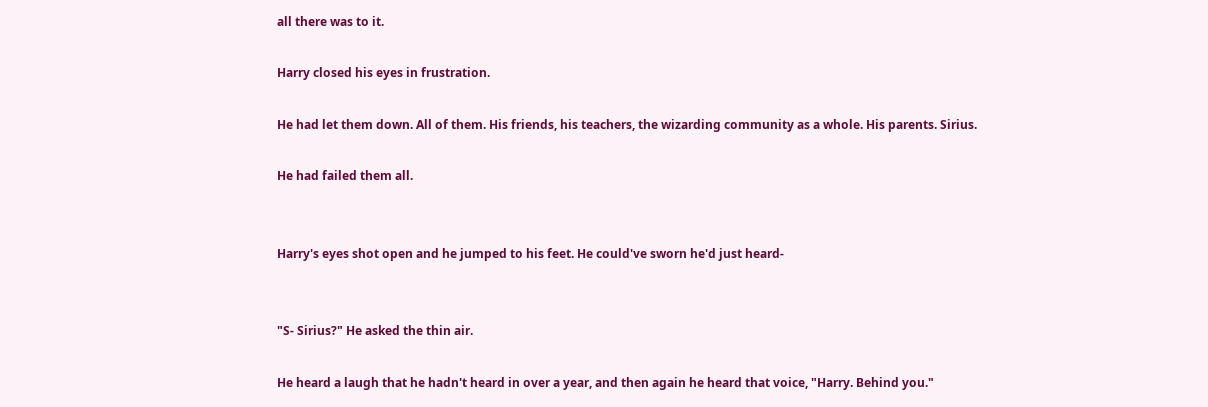all there was to it.

Harry closed his eyes in frustration.

He had let them down. All of them. His friends, his teachers, the wizarding community as a whole. His parents. Sirius.

He had failed them all.


Harry's eyes shot open and he jumped to his feet. He could've sworn he'd just heard-


"S- Sirius?" He asked the thin air.

He heard a laugh that he hadn't heard in over a year, and then again he heard that voice, "Harry. Behind you."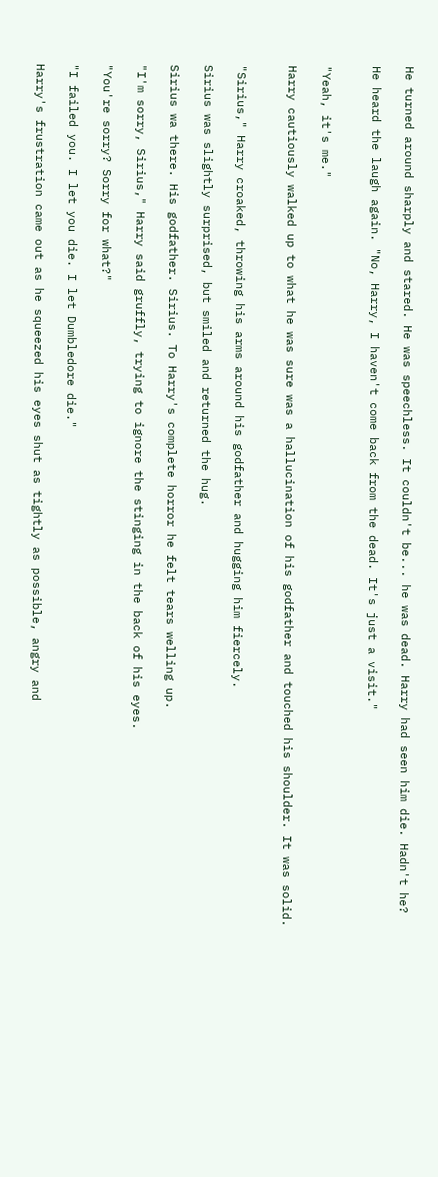He turned around sharply and stared. He was speechless. It couldn't be... he was dead. Harry had seen him die. Hadn't he?

He heard the laugh again. "No, Harry, I haven't come back from the dead. It's just a visit."


"Yeah, it's me."

Harry cautiously walked up to what he was sure was a hallucination of his godfather and touched his shoulder. It was solid.


"Sirius," Harry croaked, throwing his arms around his godfather and hugging him fiercely.

Sirius was slightly surprised, but smiled and returned the hug.

Sirius wa there. His godfather. Sirius. To Harry's complete horror he felt tears welling up.

"I'm sorry, Sirius," Harry said gruffly, trying to ignore the stinging in the back of his eyes.

"You're sorry? Sorry for what?"

"I failed you. I let you die. I let Dumbledore die."

Harry's frustration came out as he squeezed his eyes shut as tightly as possible, angry and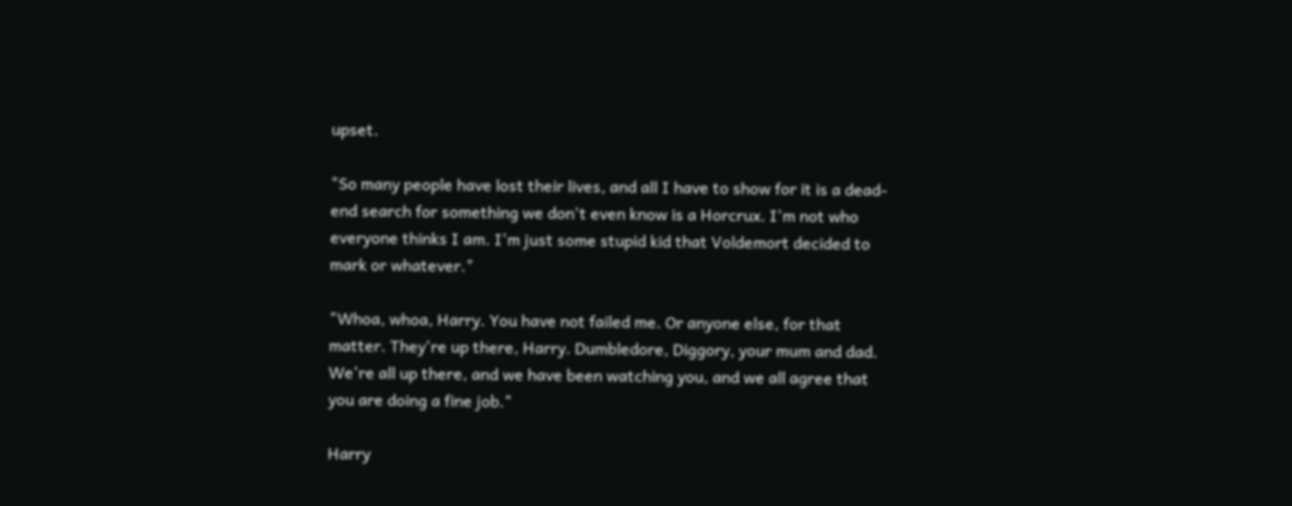upset.

"So many people have lost their lives, and all I have to show for it is a dead-end search for something we don't even know is a Horcrux. I'm not who everyone thinks I am. I'm just some stupid kid that Voldemort decided to mark or whatever."

"Whoa, whoa, Harry. You have not failed me. Or anyone else, for that matter. They're up there, Harry. Dumbledore, Diggory, your mum and dad. We're all up there, and we have been watching you, and we all agree that you are doing a fine job."

Harry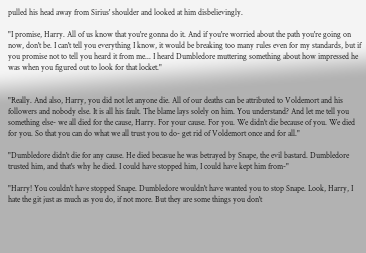pulled his head away from Sirius' shoulder and looked at him disbelievingly.

"I promise, Harry. All of us know that you're gonna do it. And if you're worried about the path you're going on now, don't be. I can't tell you everything I know, it would be breaking too many rules even for my standards, but if you promise not to tell you heard it from me... I heard Dumbledore muttering something about how impressed he was when you figured out to look for that locket."


"Really. And also, Harry, you did not let anyone die. All of our deaths can be attributed to Voldemort and his followers and nobody else. It is all his fault. The blame lays solely on him. You understand? And let me tell you something else- we all died for the cause, Harry. For your cause. For you. We didn't die because of you. We died for you. So that you can do what we all trust you to do- get rid of Voldemort once and for all."

"Dumbledore didn't die for any cause. He died becasue he was betrayed by Snape, the evil bastard. Dumbledore trusted him, and that's why he died. I could have stopped him, I could have kept him from-"

"Harry! You couldn't have stopped Snape. Dumbledore wouldn't have wanted you to stop Snape. Look, Harry, I hate the git just as much as you do, if not more. But they are some things you don't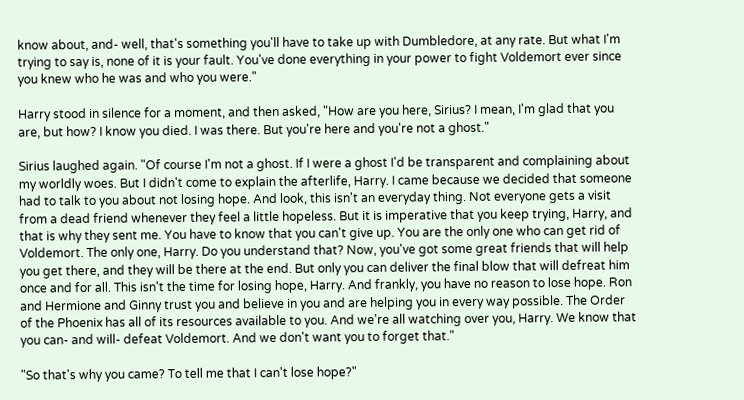know about, and- well, that's something you'll have to take up with Dumbledore, at any rate. But what I'm trying to say is, none of it is your fault. You've done everything in your power to fight Voldemort ever since you knew who he was and who you were."

Harry stood in silence for a moment, and then asked, "How are you here, Sirius? I mean, I'm glad that you are, but how? I know you died. I was there. But you're here and you're not a ghost."

Sirius laughed again. "Of course I'm not a ghost. If I were a ghost I'd be transparent and complaining about my worldly woes. But I didn't come to explain the afterlife, Harry. I came because we decided that someone had to talk to you about not losing hope. And look, this isn't an everyday thing. Not everyone gets a visit from a dead friend whenever they feel a little hopeless. But it is imperative that you keep trying, Harry, and that is why they sent me. You have to know that you can't give up. You are the only one who can get rid of Voldemort. The only one, Harry. Do you understand that? Now, you've got some great friends that will help you get there, and they will be there at the end. But only you can deliver the final blow that will defreat him once and for all. This isn't the time for losing hope, Harry. And frankly, you have no reason to lose hope. Ron and Hermione and Ginny trust you and believe in you and are helping you in every way possible. The Order of the Phoenix has all of its resources available to you. And we're all watching over you, Harry. We know that you can- and will- defeat Voldemort. And we don't want you to forget that."

"So that's why you came? To tell me that I can't lose hope?"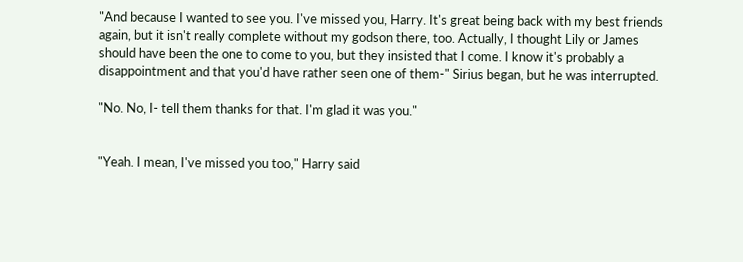"And because I wanted to see you. I've missed you, Harry. It's great being back with my best friends again, but it isn't really complete without my godson there, too. Actually, I thought Lily or James should have been the one to come to you, but they insisted that I come. I know it's probably a disappointment and that you'd have rather seen one of them-" Sirius began, but he was interrupted.

"No. No, I- tell them thanks for that. I'm glad it was you."


"Yeah. I mean, I've missed you too," Harry said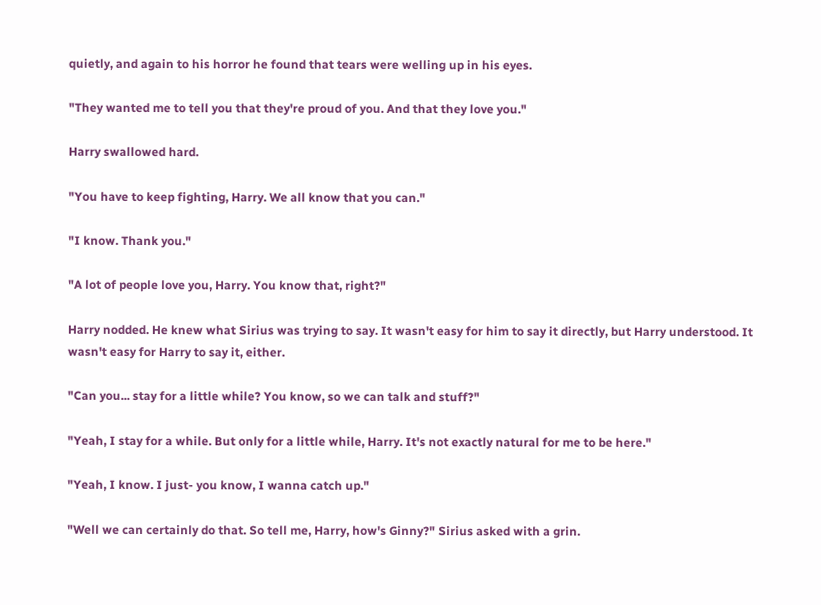quietly, and again to his horror he found that tears were welling up in his eyes.

"They wanted me to tell you that they're proud of you. And that they love you."

Harry swallowed hard.

"You have to keep fighting, Harry. We all know that you can."

"I know. Thank you."

"A lot of people love you, Harry. You know that, right?"

Harry nodded. He knew what Sirius was trying to say. It wasn't easy for him to say it directly, but Harry understood. It wasn't easy for Harry to say it, either.

"Can you... stay for a little while? You know, so we can talk and stuff?"

"Yeah, I stay for a while. But only for a little while, Harry. It's not exactly natural for me to be here."

"Yeah, I know. I just- you know, I wanna catch up."

"Well we can certainly do that. So tell me, Harry, how's Ginny?" Sirius asked with a grin.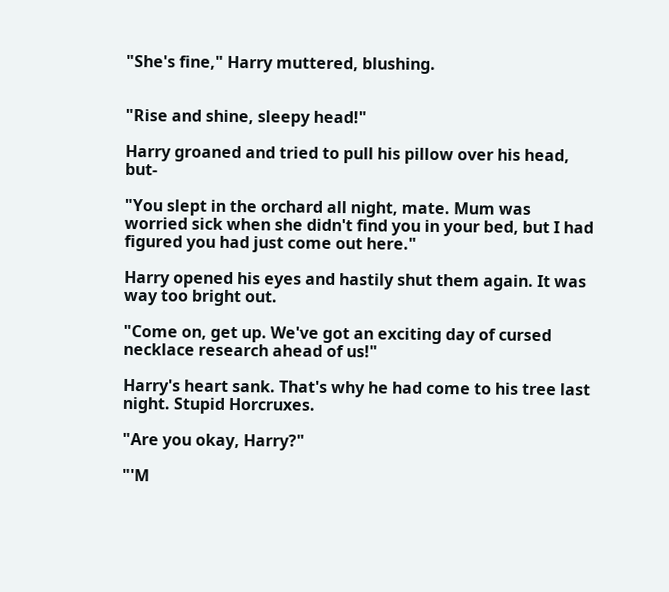"She's fine," Harry muttered, blushing.


"Rise and shine, sleepy head!"

Harry groaned and tried to pull his pillow over his head, but-

"You slept in the orchard all night, mate. Mum was worried sick when she didn't find you in your bed, but I had figured you had just come out here."

Harry opened his eyes and hastily shut them again. It was way too bright out.

"Come on, get up. We've got an exciting day of cursed necklace research ahead of us!"

Harry's heart sank. That's why he had come to his tree last night. Stupid Horcruxes.

"Are you okay, Harry?"

"'M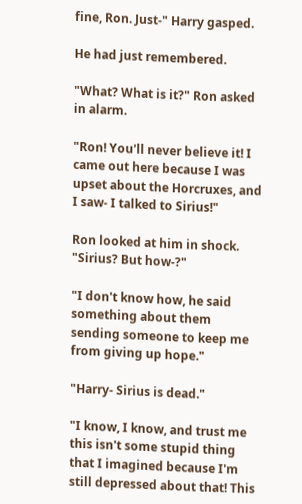fine, Ron. Just-" Harry gasped.

He had just remembered.

"What? What is it?" Ron asked in alarm.

"Ron! You'll never believe it! I came out here because I was upset about the Horcruxes, and I saw- I talked to Sirius!"

Ron looked at him in shock. "Sirius? But how-?"

"I don't know how, he said something about them sending someone to keep me from giving up hope."

"Harry- Sirius is dead."

"I know, I know, and trust me this isn't some stupid thing that I imagined because I'm still depressed about that! This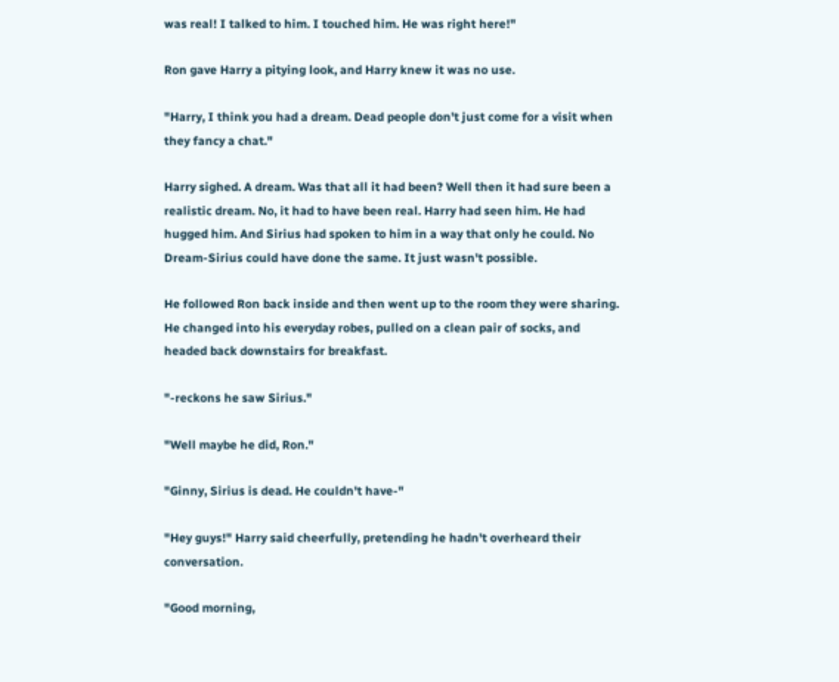was real! I talked to him. I touched him. He was right here!"

Ron gave Harry a pitying look, and Harry knew it was no use.

"Harry, I think you had a dream. Dead people don't just come for a visit when they fancy a chat."

Harry sighed. A dream. Was that all it had been? Well then it had sure been a realistic dream. No, it had to have been real. Harry had seen him. He had hugged him. And Sirius had spoken to him in a way that only he could. No Dream-Sirius could have done the same. It just wasn't possible.

He followed Ron back inside and then went up to the room they were sharing. He changed into his everyday robes, pulled on a clean pair of socks, and headed back downstairs for breakfast.

"-reckons he saw Sirius."

"Well maybe he did, Ron."

"Ginny, Sirius is dead. He couldn't have-"

"Hey guys!" Harry said cheerfully, pretending he hadn't overheard their conversation.

"Good morning,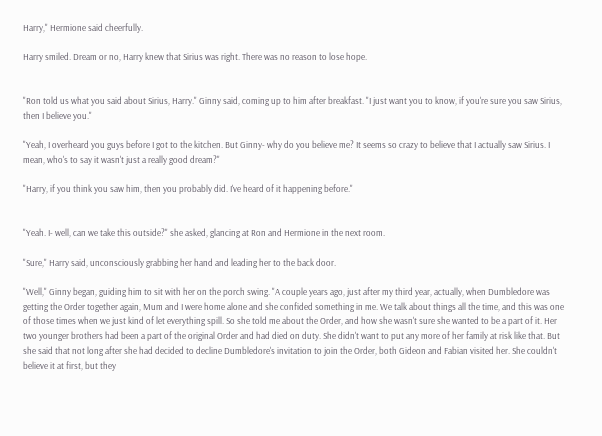Harry," Hermione said cheerfully.

Harry smiled. Dream or no, Harry knew that Sirius was right. There was no reason to lose hope.


"Ron told us what you said about Sirius, Harry." Ginny said, coming up to him after breakfast. "I just want you to know, if you're sure you saw Sirius, then I believe you."

"Yeah, I overheard you guys before I got to the kitchen. But Ginny- why do you believe me? It seems so crazy to believe that I actually saw Sirius. I mean, who's to say it wasn't just a really good dream?"

"Harry, if you think you saw him, then you probably did. I've heard of it happening before."


"Yeah. I- well, can we take this outside?" she asked, glancing at Ron and Hermione in the next room.

"Sure," Harry said, unconsciously grabbing her hand and leading her to the back door.

"Well," Ginny began, guiding him to sit with her on the porch swing. "A couple years ago, just after my third year, actually, when Dumbledore was getting the Order together again, Mum and I were home alone and she confided something in me. We talk about things all the time, and this was one of those times when we just kind of let everything spill. So she told me about the Order, and how she wasn't sure she wanted to be a part of it. Her two younger brothers had been a part of the original Order and had died on duty. She didn't want to put any more of her family at risk like that. But she said that not long after she had decided to decline Dumbledore's invitation to join the Order, both Gideon and Fabian visited her. She couldn't believe it at first, but they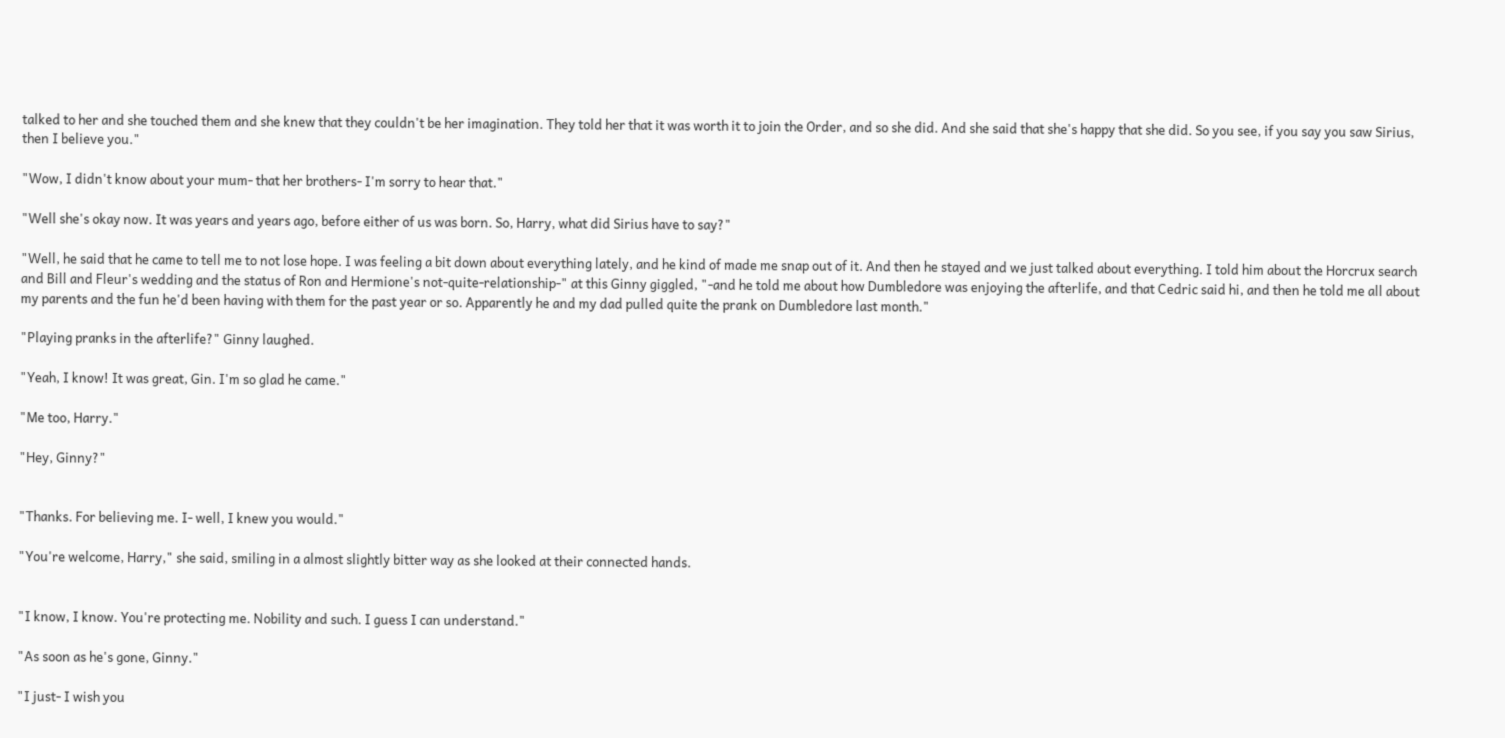talked to her and she touched them and she knew that they couldn't be her imagination. They told her that it was worth it to join the Order, and so she did. And she said that she's happy that she did. So you see, if you say you saw Sirius, then I believe you."

"Wow, I didn't know about your mum- that her brothers- I'm sorry to hear that."

"Well she's okay now. It was years and years ago, before either of us was born. So, Harry, what did Sirius have to say?"

"Well, he said that he came to tell me to not lose hope. I was feeling a bit down about everything lately, and he kind of made me snap out of it. And then he stayed and we just talked about everything. I told him about the Horcrux search and Bill and Fleur's wedding and the status of Ron and Hermione's not-quite-relationship-" at this Ginny giggled, "-and he told me about how Dumbledore was enjoying the afterlife, and that Cedric said hi, and then he told me all about my parents and the fun he'd been having with them for the past year or so. Apparently he and my dad pulled quite the prank on Dumbledore last month."

"Playing pranks in the afterlife?" Ginny laughed.

"Yeah, I know! It was great, Gin. I'm so glad he came."

"Me too, Harry."

"Hey, Ginny?"


"Thanks. For believing me. I- well, I knew you would."

"You're welcome, Harry," she said, smiling in a almost slightly bitter way as she looked at their connected hands.


"I know, I know. You're protecting me. Nobility and such. I guess I can understand."

"As soon as he's gone, Ginny."

"I just- I wish you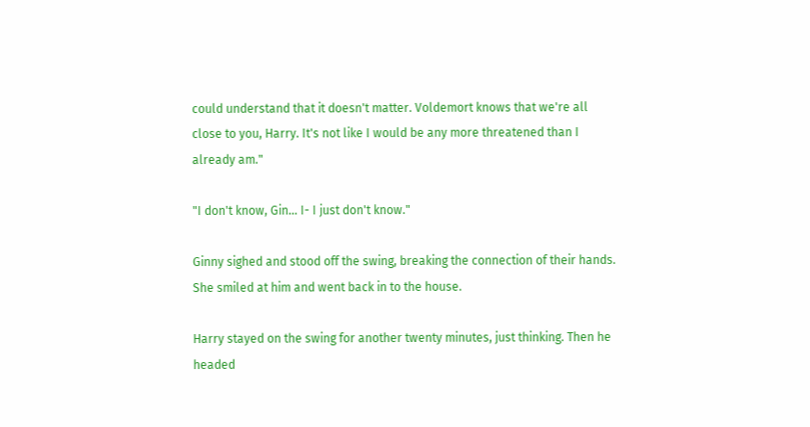could understand that it doesn't matter. Voldemort knows that we're all close to you, Harry. It's not like I would be any more threatened than I already am."

"I don't know, Gin... I- I just don't know."

Ginny sighed and stood off the swing, breaking the connection of their hands. She smiled at him and went back in to the house.

Harry stayed on the swing for another twenty minutes, just thinking. Then he headed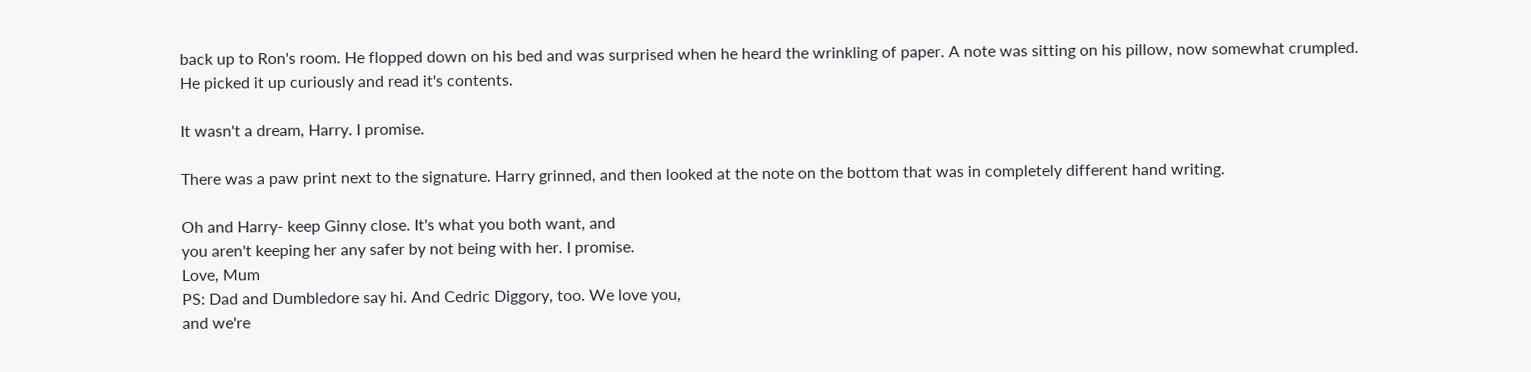back up to Ron's room. He flopped down on his bed and was surprised when he heard the wrinkling of paper. A note was sitting on his pillow, now somewhat crumpled. He picked it up curiously and read it's contents.

It wasn't a dream, Harry. I promise.

There was a paw print next to the signature. Harry grinned, and then looked at the note on the bottom that was in completely different hand writing.

Oh and Harry- keep Ginny close. It's what you both want, and
you aren't keeping her any safer by not being with her. I promise.
Love, Mum
PS: Dad and Dumbledore say hi. And Cedric Diggory, too. We love you,
and we're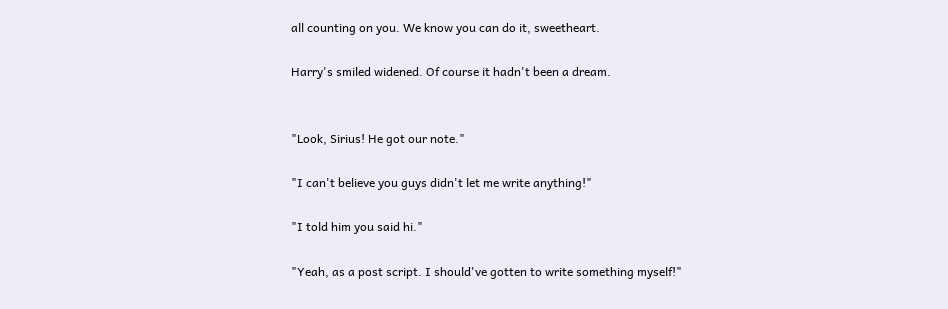all counting on you. We know you can do it, sweetheart.

Harry's smiled widened. Of course it hadn't been a dream.


"Look, Sirius! He got our note."

"I can't believe you guys didn't let me write anything!"

"I told him you said hi."

"Yeah, as a post script. I should've gotten to write something myself!"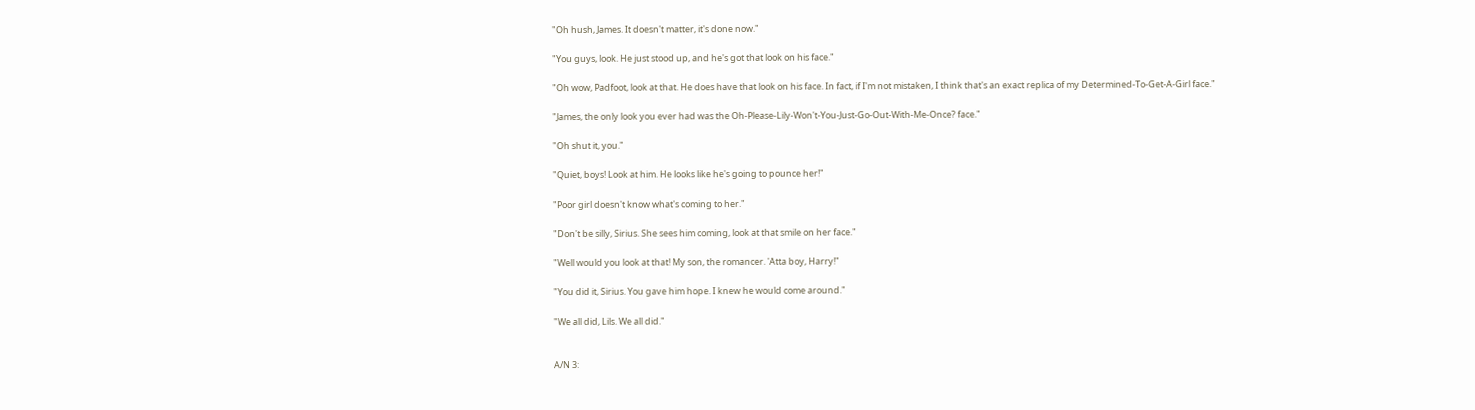"Oh hush, James. It doesn't matter, it's done now."

"You guys, look. He just stood up, and he's got that look on his face."

"Oh wow, Padfoot, look at that. He does have that look on his face. In fact, if I'm not mistaken, I think that's an exact replica of my Determined-To-Get-A-Girl face."

"James, the only look you ever had was the Oh-Please-Lily-Won't-You-Just-Go-Out-With-Me-Once? face."

"Oh shut it, you."

"Quiet, boys! Look at him. He looks like he's going to pounce her!"

"Poor girl doesn't know what's coming to her."

"Don't be silly, Sirius. She sees him coming, look at that smile on her face."

"Well would you look at that! My son, the romancer. 'Atta boy, Harry!"

"You did it, Sirius. You gave him hope. I knew he would come around."

"We all did, Lils. We all did."


A/N 3: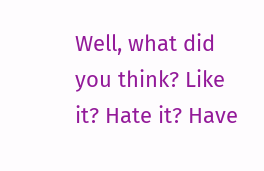Well, what did you think? Like it? Hate it? Have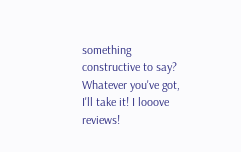something constructive to say? Whatever you've got, I'll take it! I looove reviews!